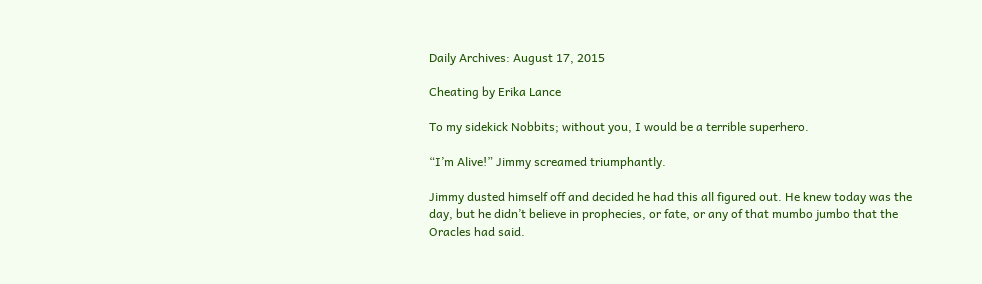Daily Archives: August 17, 2015

Cheating by Erika Lance

To my sidekick Nobbits; without you, I would be a terrible superhero.

“I’m Alive!” Jimmy screamed triumphantly.

Jimmy dusted himself off and decided he had this all figured out. He knew today was the day, but he didn’t believe in prophecies, or fate, or any of that mumbo jumbo that the Oracles had said.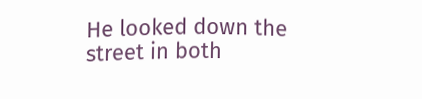He looked down the street in both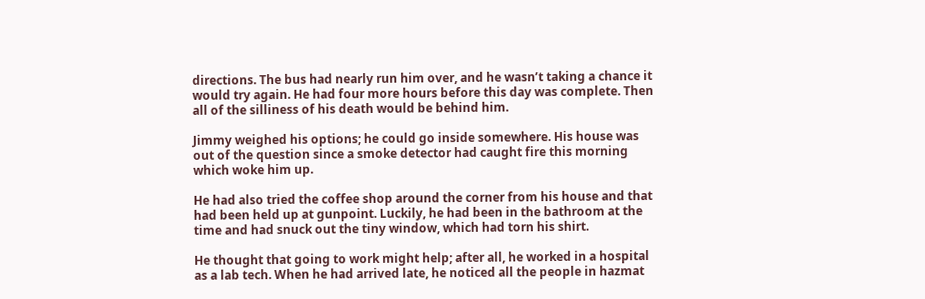directions. The bus had nearly run him over, and he wasn’t taking a chance it would try again. He had four more hours before this day was complete. Then all of the silliness of his death would be behind him.

Jimmy weighed his options; he could go inside somewhere. His house was out of the question since a smoke detector had caught fire this morning which woke him up.

He had also tried the coffee shop around the corner from his house and that had been held up at gunpoint. Luckily, he had been in the bathroom at the time and had snuck out the tiny window, which had torn his shirt.

He thought that going to work might help; after all, he worked in a hospital as a lab tech. When he had arrived late, he noticed all the people in hazmat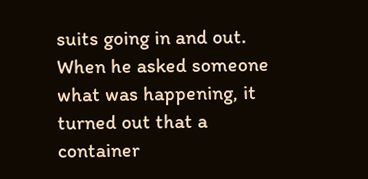suits going in and out. When he asked someone what was happening, it turned out that a container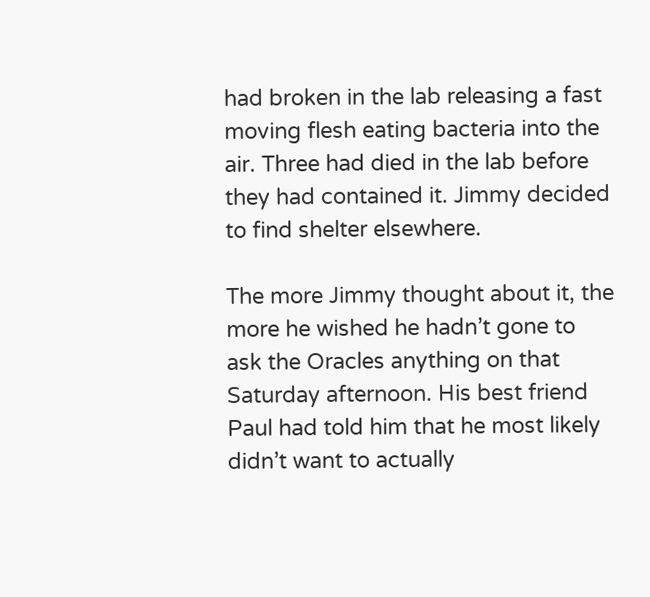had broken in the lab releasing a fast moving flesh eating bacteria into the air. Three had died in the lab before they had contained it. Jimmy decided to find shelter elsewhere.

The more Jimmy thought about it, the more he wished he hadn’t gone to ask the Oracles anything on that Saturday afternoon. His best friend Paul had told him that he most likely didn’t want to actually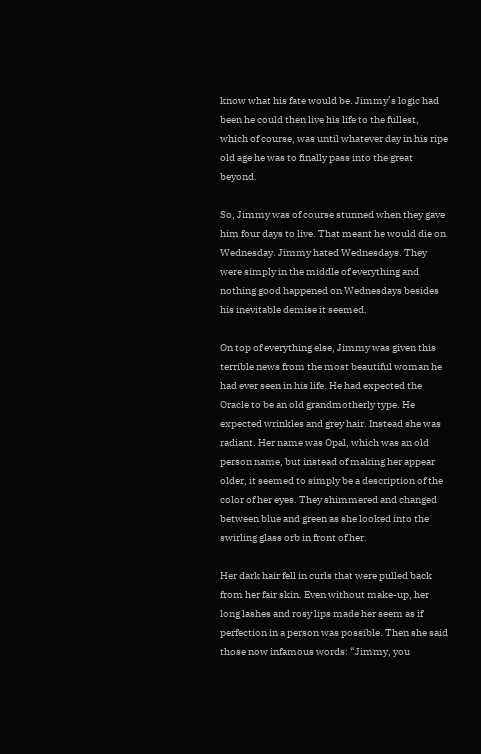know what his fate would be. Jimmy’s logic had been he could then live his life to the fullest, which of course, was until whatever day in his ripe old age he was to finally pass into the great beyond.

So, Jimmy was of course stunned when they gave him four days to live. That meant he would die on Wednesday. Jimmy hated Wednesdays. They were simply in the middle of everything and nothing good happened on Wednesdays besides his inevitable demise it seemed.

On top of everything else, Jimmy was given this terrible news from the most beautiful woman he had ever seen in his life. He had expected the Oracle to be an old grandmotherly type. He expected wrinkles and grey hair. Instead she was radiant. Her name was Opal, which was an old person name, but instead of making her appear older, it seemed to simply be a description of the color of her eyes. They shimmered and changed between blue and green as she looked into the swirling glass orb in front of her.

Her dark hair fell in curls that were pulled back from her fair skin. Even without make-up, her long lashes and rosy lips made her seem as if perfection in a person was possible. Then she said those now infamous words: “Jimmy, you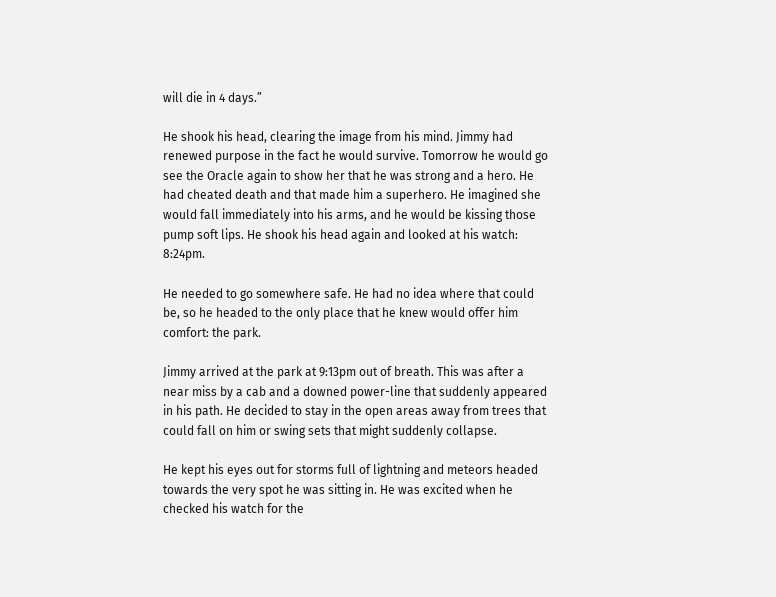will die in 4 days.”

He shook his head, clearing the image from his mind. Jimmy had renewed purpose in the fact he would survive. Tomorrow he would go see the Oracle again to show her that he was strong and a hero. He had cheated death and that made him a superhero. He imagined she would fall immediately into his arms, and he would be kissing those pump soft lips. He shook his head again and looked at his watch: 8:24pm.

He needed to go somewhere safe. He had no idea where that could be, so he headed to the only place that he knew would offer him comfort: the park.

Jimmy arrived at the park at 9:13pm out of breath. This was after a near miss by a cab and a downed power-line that suddenly appeared in his path. He decided to stay in the open areas away from trees that could fall on him or swing sets that might suddenly collapse.

He kept his eyes out for storms full of lightning and meteors headed towards the very spot he was sitting in. He was excited when he checked his watch for the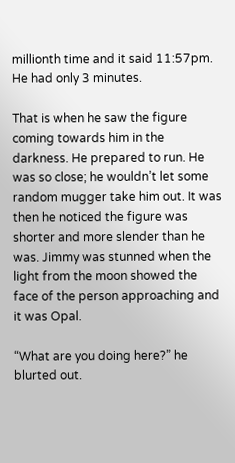millionth time and it said 11:57pm. He had only 3 minutes.

That is when he saw the figure coming towards him in the darkness. He prepared to run. He was so close; he wouldn’t let some random mugger take him out. It was then he noticed the figure was shorter and more slender than he was. Jimmy was stunned when the light from the moon showed the face of the person approaching and it was Opal.

“What are you doing here?” he blurted out.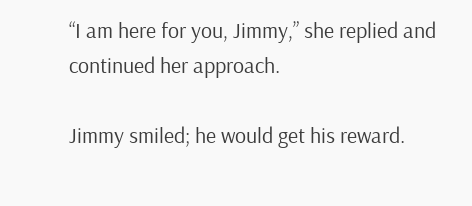“I am here for you, Jimmy,” she replied and continued her approach.

Jimmy smiled; he would get his reward.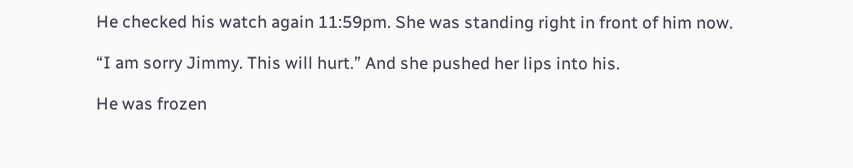He checked his watch again 11:59pm. She was standing right in front of him now.

“I am sorry Jimmy. This will hurt.” And she pushed her lips into his.

He was frozen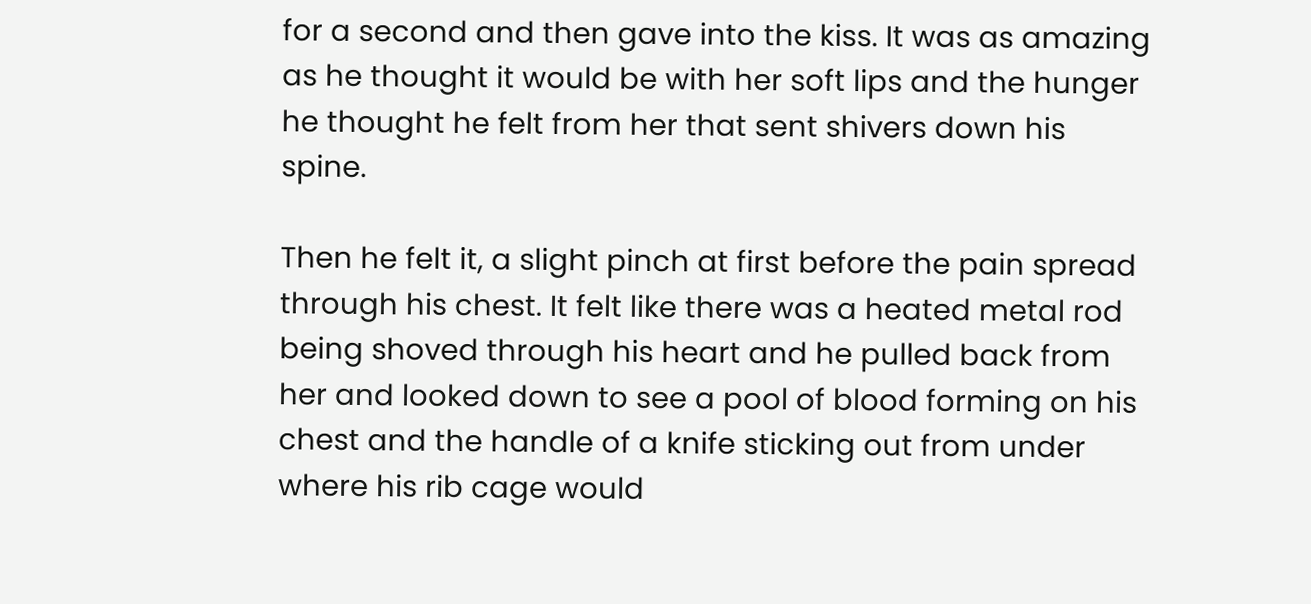for a second and then gave into the kiss. It was as amazing as he thought it would be with her soft lips and the hunger he thought he felt from her that sent shivers down his spine.

Then he felt it, a slight pinch at first before the pain spread through his chest. It felt like there was a heated metal rod being shoved through his heart and he pulled back from her and looked down to see a pool of blood forming on his chest and the handle of a knife sticking out from under where his rib cage would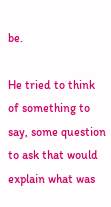be.

He tried to think of something to say, some question to ask that would explain what was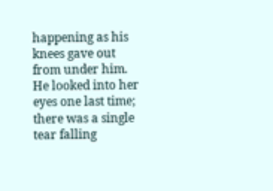happening as his knees gave out from under him. He looked into her eyes one last time; there was a single tear falling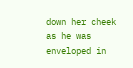down her cheek as he was enveloped in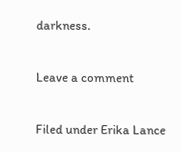darkness.

Leave a comment

Filed under Erika Lance